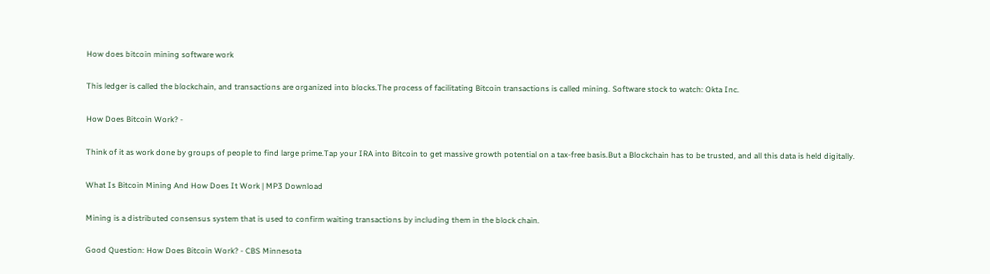How does bitcoin mining software work

This ledger is called the blockchain, and transactions are organized into blocks.The process of facilitating Bitcoin transactions is called mining. Software stock to watch: Okta Inc.

How Does Bitcoin Work? -

Think of it as work done by groups of people to find large prime.Tap your IRA into Bitcoin to get massive growth potential on a tax-free basis.But a Blockchain has to be trusted, and all this data is held digitally.

What Is Bitcoin Mining And How Does It Work | MP3 Download

Mining is a distributed consensus system that is used to confirm waiting transactions by including them in the block chain.

Good Question: How Does Bitcoin Work? - CBS Minnesota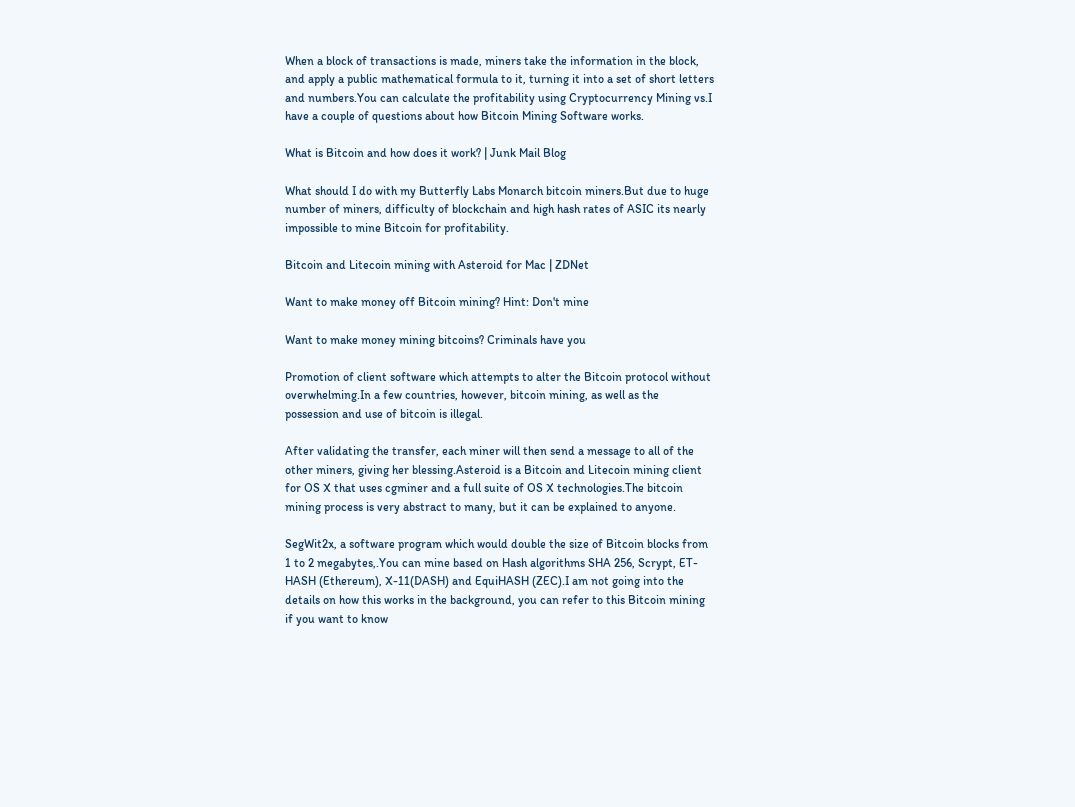When a block of transactions is made, miners take the information in the block, and apply a public mathematical formula to it, turning it into a set of short letters and numbers.You can calculate the profitability using Cryptocurrency Mining vs.I have a couple of questions about how Bitcoin Mining Software works.

What is Bitcoin and how does it work? | Junk Mail Blog

What should I do with my Butterfly Labs Monarch bitcoin miners.But due to huge number of miners, difficulty of blockchain and high hash rates of ASIC its nearly impossible to mine Bitcoin for profitability.

Bitcoin and Litecoin mining with Asteroid for Mac | ZDNet

Want to make money off Bitcoin mining? Hint: Don't mine

Want to make money mining bitcoins? Criminals have you

Promotion of client software which attempts to alter the Bitcoin protocol without overwhelming.In a few countries, however, bitcoin mining, as well as the possession and use of bitcoin is illegal.

After validating the transfer, each miner will then send a message to all of the other miners, giving her blessing.Asteroid is a Bitcoin and Litecoin mining client for OS X that uses cgminer and a full suite of OS X technologies.The bitcoin mining process is very abstract to many, but it can be explained to anyone.

SegWit2x, a software program which would double the size of Bitcoin blocks from 1 to 2 megabytes,.You can mine based on Hash algorithms SHA 256, Scrypt, ET-HASH (Ethereum), X-11(DASH) and EquiHASH (ZEC).I am not going into the details on how this works in the background, you can refer to this Bitcoin mining if you want to know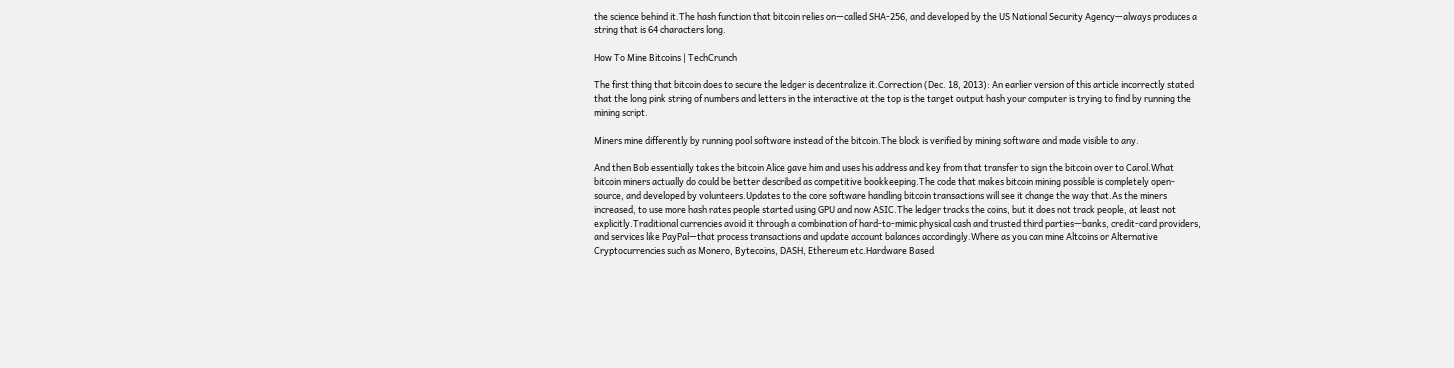the science behind it.The hash function that bitcoin relies on—called SHA-256, and developed by the US National Security Agency—always produces a string that is 64 characters long.

How To Mine Bitcoins | TechCrunch

The first thing that bitcoin does to secure the ledger is decentralize it.Correction (Dec. 18, 2013): An earlier version of this article incorrectly stated that the long pink string of numbers and letters in the interactive at the top is the target output hash your computer is trying to find by running the mining script.

Miners mine differently by running pool software instead of the bitcoin.The block is verified by mining software and made visible to any.

And then Bob essentially takes the bitcoin Alice gave him and uses his address and key from that transfer to sign the bitcoin over to Carol.What bitcoin miners actually do could be better described as competitive bookkeeping.The code that makes bitcoin mining possible is completely open-source, and developed by volunteers.Updates to the core software handling bitcoin transactions will see it change the way that.As the miners increased, to use more hash rates people started using GPU and now ASIC.The ledger tracks the coins, but it does not track people, at least not explicitly.Traditional currencies avoid it through a combination of hard-to-mimic physical cash and trusted third parties—banks, credit-card providers, and services like PayPal—that process transactions and update account balances accordingly.Where as you can mine Altcoins or Alternative Cryptocurrencies such as Monero, Bytecoins, DASH, Ethereum etc.Hardware Based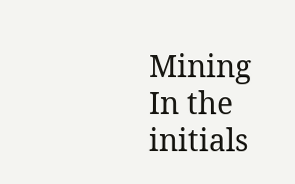Mining In the initials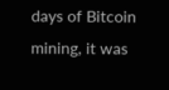days of Bitcoin mining, it was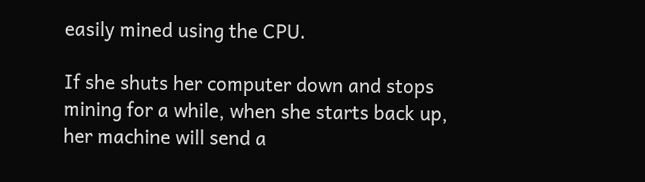easily mined using the CPU.

If she shuts her computer down and stops mining for a while, when she starts back up, her machine will send a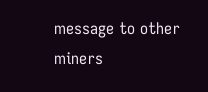message to other miners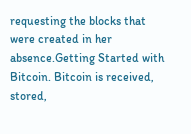requesting the blocks that were created in her absence.Getting Started with Bitcoin. Bitcoin is received, stored,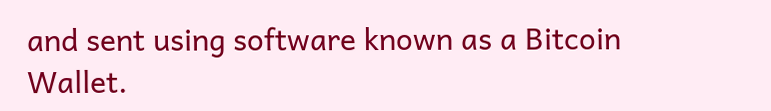and sent using software known as a Bitcoin Wallet.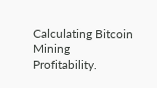Calculating Bitcoin Mining Profitability.